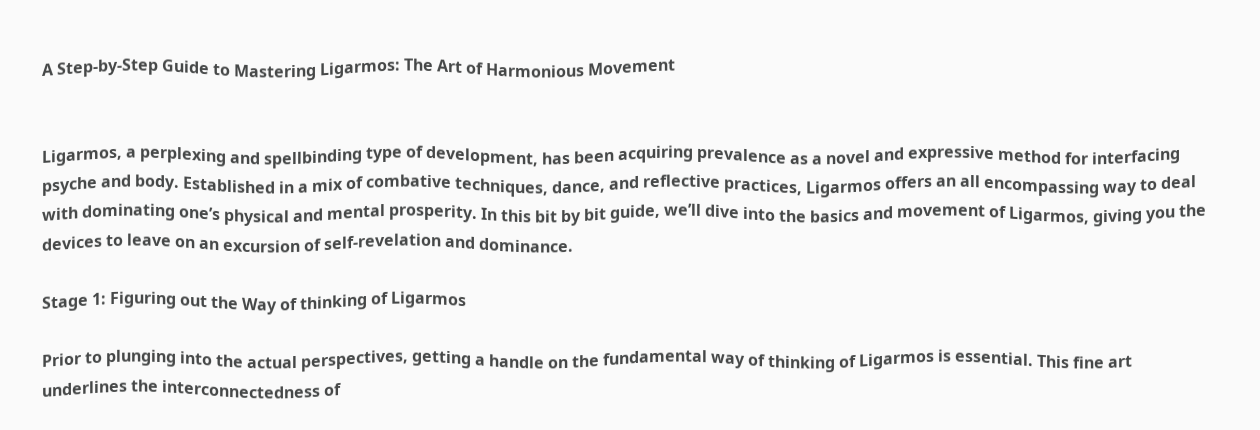A Step-by-Step Guide to Mastering Ligarmos: The Art of Harmonious Movement


Ligarmos, a perplexing and spellbinding type of development, has been acquiring prevalence as a novel and expressive method for interfacing psyche and body. Established in a mix of combative techniques, dance, and reflective practices, Ligarmos offers an all encompassing way to deal with dominating one’s physical and mental prosperity. In this bit by bit guide, we’ll dive into the basics and movement of Ligarmos, giving you the devices to leave on an excursion of self-revelation and dominance.

Stage 1: Figuring out the Way of thinking of Ligarmos

Prior to plunging into the actual perspectives, getting a handle on the fundamental way of thinking of Ligarmos is essential. This fine art underlines the interconnectedness of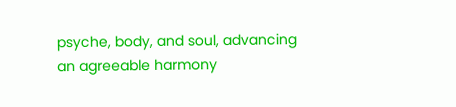psyche, body, and soul, advancing an agreeable harmony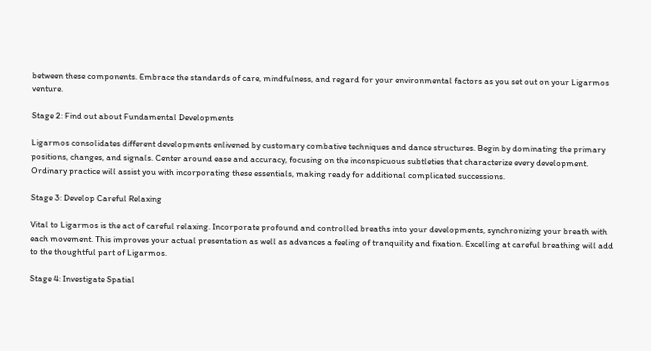between these components. Embrace the standards of care, mindfulness, and regard for your environmental factors as you set out on your Ligarmos venture.

Stage 2: Find out about Fundamental Developments

Ligarmos consolidates different developments enlivened by customary combative techniques and dance structures. Begin by dominating the primary positions, changes, and signals. Center around ease and accuracy, focusing on the inconspicuous subtleties that characterize every development. Ordinary practice will assist you with incorporating these essentials, making ready for additional complicated successions.

Stage 3: Develop Careful Relaxing

Vital to Ligarmos is the act of careful relaxing. Incorporate profound and controlled breaths into your developments, synchronizing your breath with each movement. This improves your actual presentation as well as advances a feeling of tranquility and fixation. Excelling at careful breathing will add to the thoughtful part of Ligarmos.

Stage 4: Investigate Spatial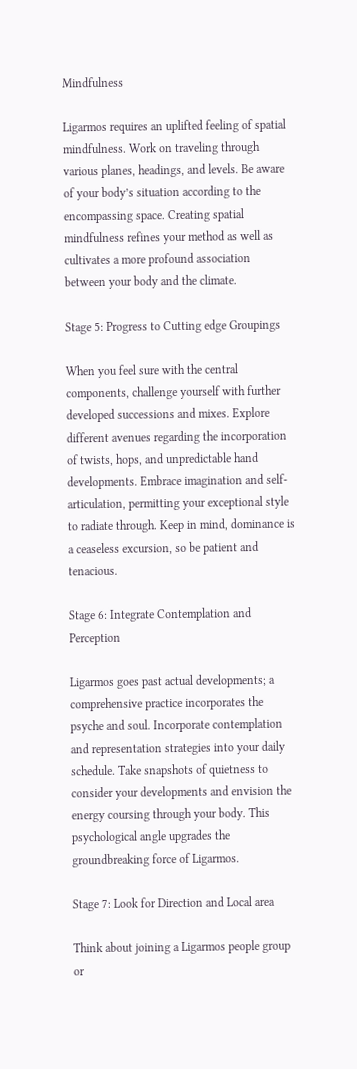Mindfulness

Ligarmos requires an uplifted feeling of spatial mindfulness. Work on traveling through various planes, headings, and levels. Be aware of your body’s situation according to the encompassing space. Creating spatial mindfulness refines your method as well as cultivates a more profound association between your body and the climate.

Stage 5: Progress to Cutting edge Groupings

When you feel sure with the central components, challenge yourself with further developed successions and mixes. Explore different avenues regarding the incorporation of twists, hops, and unpredictable hand developments. Embrace imagination and self-articulation, permitting your exceptional style to radiate through. Keep in mind, dominance is a ceaseless excursion, so be patient and tenacious.

Stage 6: Integrate Contemplation and Perception

Ligarmos goes past actual developments; a comprehensive practice incorporates the psyche and soul. Incorporate contemplation and representation strategies into your daily schedule. Take snapshots of quietness to consider your developments and envision the energy coursing through your body. This psychological angle upgrades the groundbreaking force of Ligarmos.

Stage 7: Look for Direction and Local area

Think about joining a Ligarmos people group or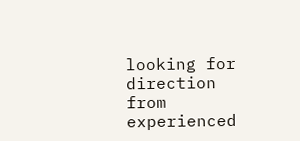looking for direction from experienced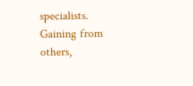specialists. Gaining from others,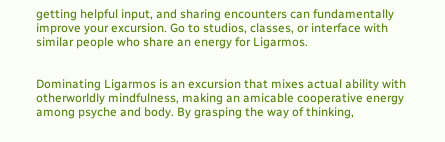getting helpful input, and sharing encounters can fundamentally improve your excursion. Go to studios, classes, or interface with similar people who share an energy for Ligarmos.


Dominating Ligarmos is an excursion that mixes actual ability with otherworldly mindfulness, making an amicable cooperative energy among psyche and body. By grasping the way of thinking,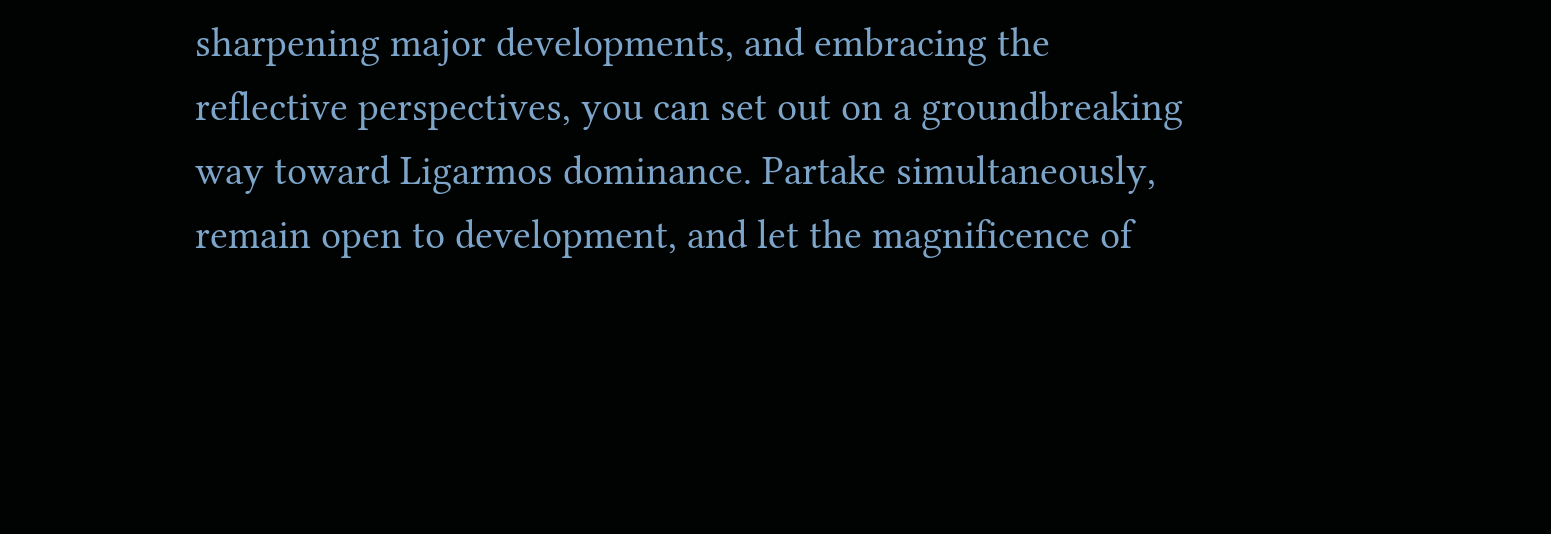sharpening major developments, and embracing the reflective perspectives, you can set out on a groundbreaking way toward Ligarmos dominance. Partake simultaneously, remain open to development, and let the magnificence of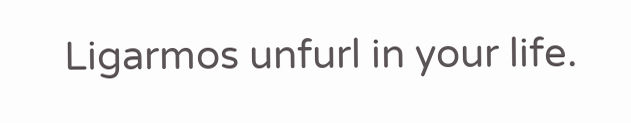Ligarmos unfurl in your life.